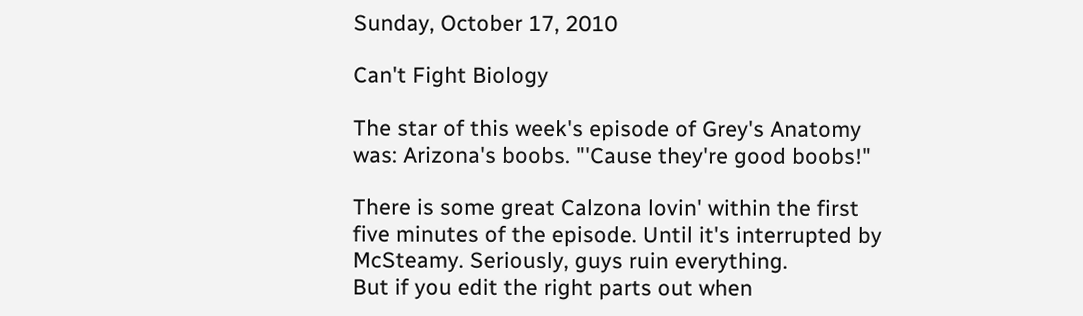Sunday, October 17, 2010

Can't Fight Biology

The star of this week's episode of Grey's Anatomy was: Arizona's boobs. "'Cause they're good boobs!"

There is some great Calzona lovin' within the first five minutes of the episode. Until it's interrupted by McSteamy. Seriously, guys ruin everything.
But if you edit the right parts out when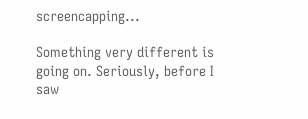screencapping...

Something very different is going on. Seriously, before I saw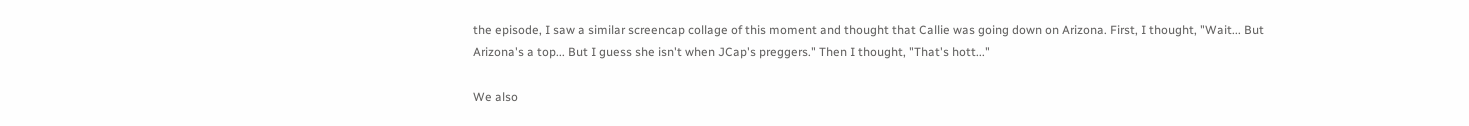the episode, I saw a similar screencap collage of this moment and thought that Callie was going down on Arizona. First, I thought, "Wait... But Arizona's a top... But I guess she isn't when JCap's preggers." Then I thought, "That's hott..."

We also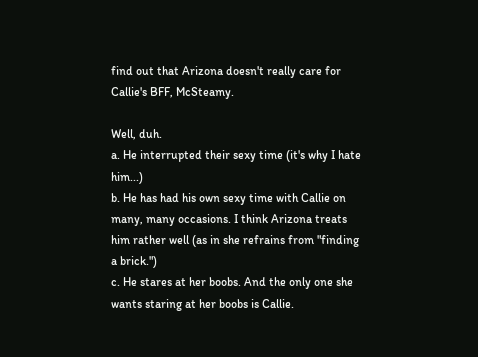find out that Arizona doesn't really care for Callie's BFF, McSteamy.

Well, duh.
a. He interrupted their sexy time (it's why I hate him...)
b. He has had his own sexy time with Callie on many, many occasions. I think Arizona treats him rather well (as in she refrains from "finding a brick.")
c. He stares at her boobs. And the only one she wants staring at her boobs is Callie.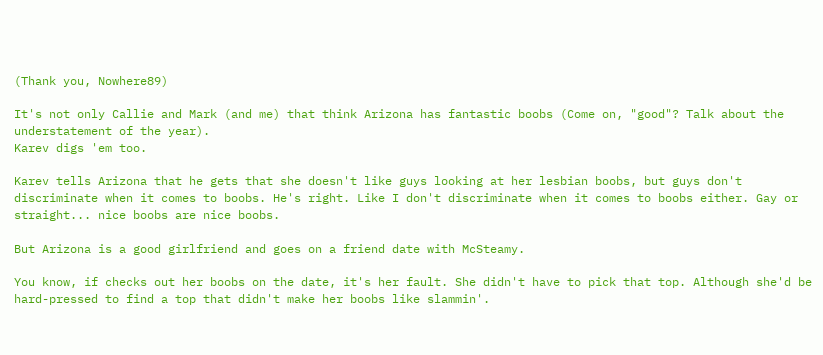(Thank you, Nowhere89)

It's not only Callie and Mark (and me) that think Arizona has fantastic boobs (Come on, "good"? Talk about the understatement of the year).
Karev digs 'em too.

Karev tells Arizona that he gets that she doesn't like guys looking at her lesbian boobs, but guys don't discriminate when it comes to boobs. He's right. Like I don't discriminate when it comes to boobs either. Gay or straight... nice boobs are nice boobs.

But Arizona is a good girlfriend and goes on a friend date with McSteamy.

You know, if checks out her boobs on the date, it's her fault. She didn't have to pick that top. Although she'd be hard-pressed to find a top that didn't make her boobs like slammin'.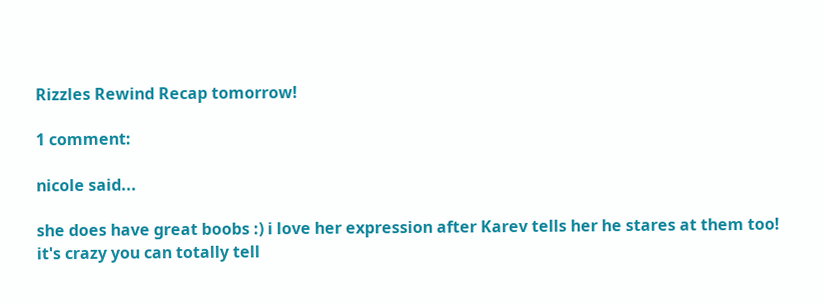Rizzles Rewind Recap tomorrow!

1 comment:

nicole said...

she does have great boobs :) i love her expression after Karev tells her he stares at them too!
it's crazy you can totally tell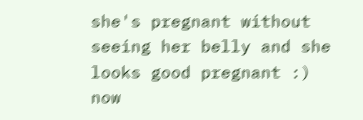she's pregnant without seeing her belly and she looks good pregnant :)
now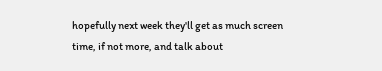hopefully next week they'll get as much screen time, if not more, and talk about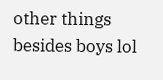other things besides boys lol